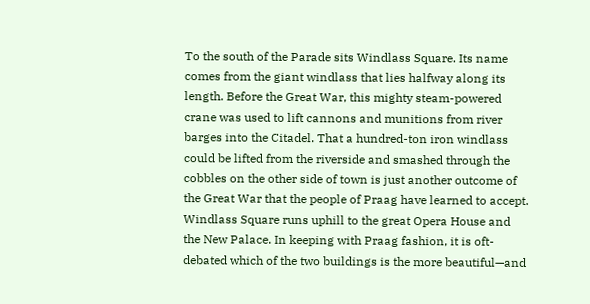To the south of the Parade sits Windlass Square. Its name comes from the giant windlass that lies halfway along its length. Before the Great War, this mighty steam-powered crane was used to lift cannons and munitions from river barges into the Citadel. That a hundred-ton iron windlass could be lifted from the riverside and smashed through the cobbles on the other side of town is just another outcome of the Great War that the people of Praag have learned to accept. Windlass Square runs uphill to the great Opera House and the New Palace. In keeping with Praag fashion, it is oft-debated which of the two buildings is the more beautiful—and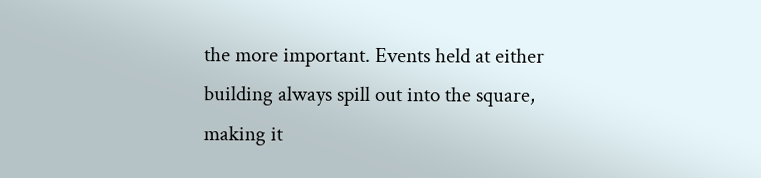the more important. Events held at either building always spill out into the square, making it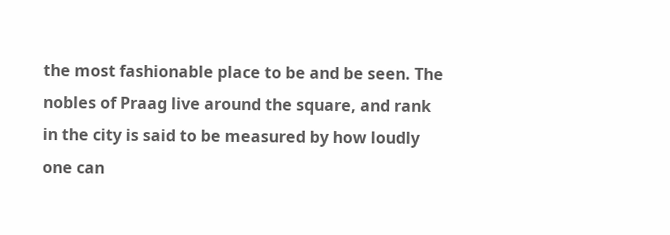the most fashionable place to be and be seen. The nobles of Praag live around the square, and rank in the city is said to be measured by how loudly one can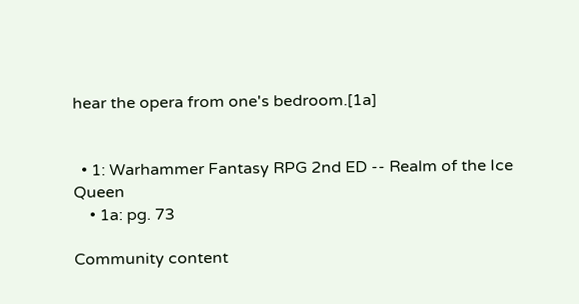hear the opera from one's bedroom.[1a]


  • 1: Warhammer Fantasy RPG 2nd ED -- Realm of the Ice Queen
    • 1a: pg. 73

Community content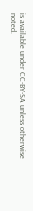is available under CC-BY-SA unless otherwise noted.